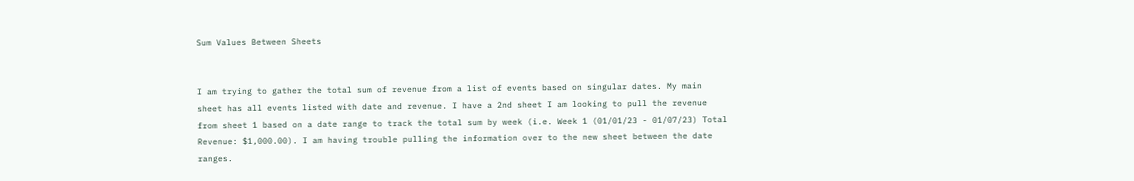Sum Values Between Sheets


I am trying to gather the total sum of revenue from a list of events based on singular dates. My main sheet has all events listed with date and revenue. I have a 2nd sheet I am looking to pull the revenue from sheet 1 based on a date range to track the total sum by week (i.e. Week 1 (01/01/23 - 01/07/23) Total Revenue: $1,000.00). I am having trouble pulling the information over to the new sheet between the date ranges.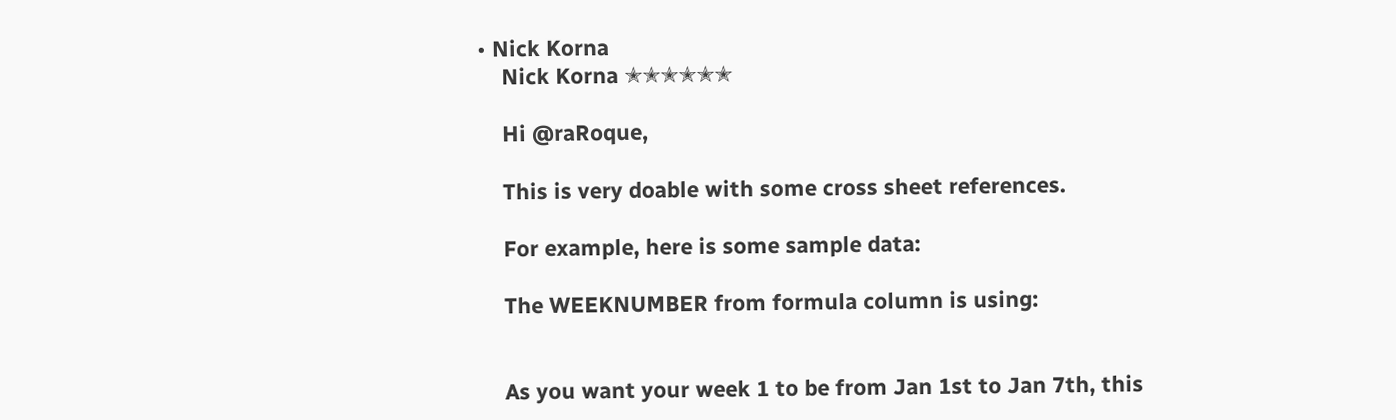• Nick Korna
    Nick Korna ✭✭✭✭✭✭

    Hi @raRoque,

    This is very doable with some cross sheet references.

    For example, here is some sample data:

    The WEEKNUMBER from formula column is using:


    As you want your week 1 to be from Jan 1st to Jan 7th, this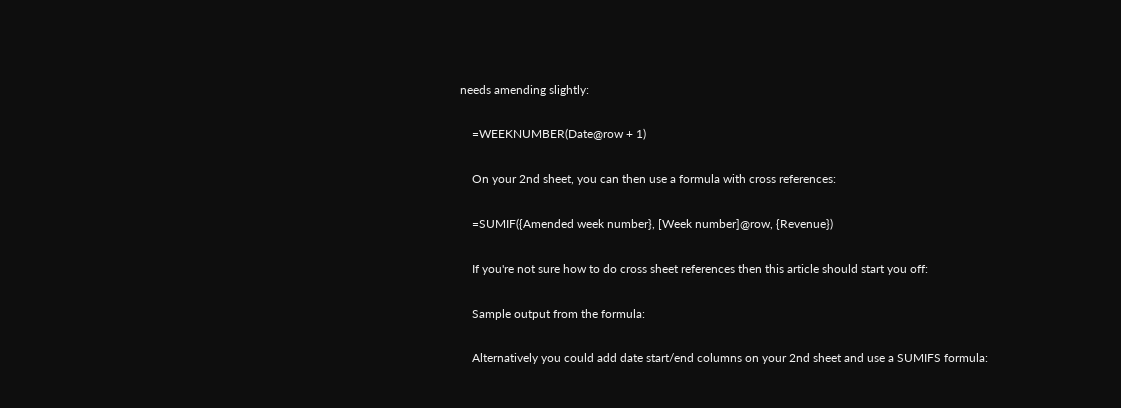needs amending slightly:

    =WEEKNUMBER(Date@row + 1)

    On your 2nd sheet, you can then use a formula with cross references:

    =SUMIF({Amended week number}, [Week number]@row, {Revenue})

    If you're not sure how to do cross sheet references then this article should start you off:

    Sample output from the formula:

    Alternatively you could add date start/end columns on your 2nd sheet and use a SUMIFS formula: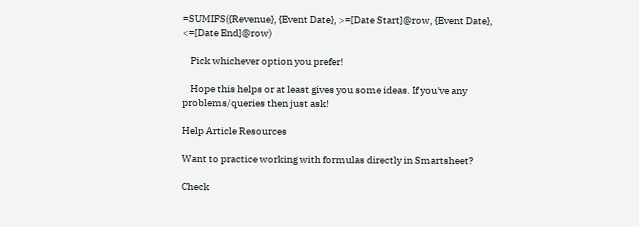=SUMIFS({Revenue}, {Event Date}, >=[Date Start]@row, {Event Date}, <=[Date End]@row)

    Pick whichever option you prefer!

    Hope this helps or at least gives you some ideas. If you've any problems/queries then just ask!

Help Article Resources

Want to practice working with formulas directly in Smartsheet?

Check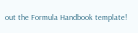out the Formula Handbook template!